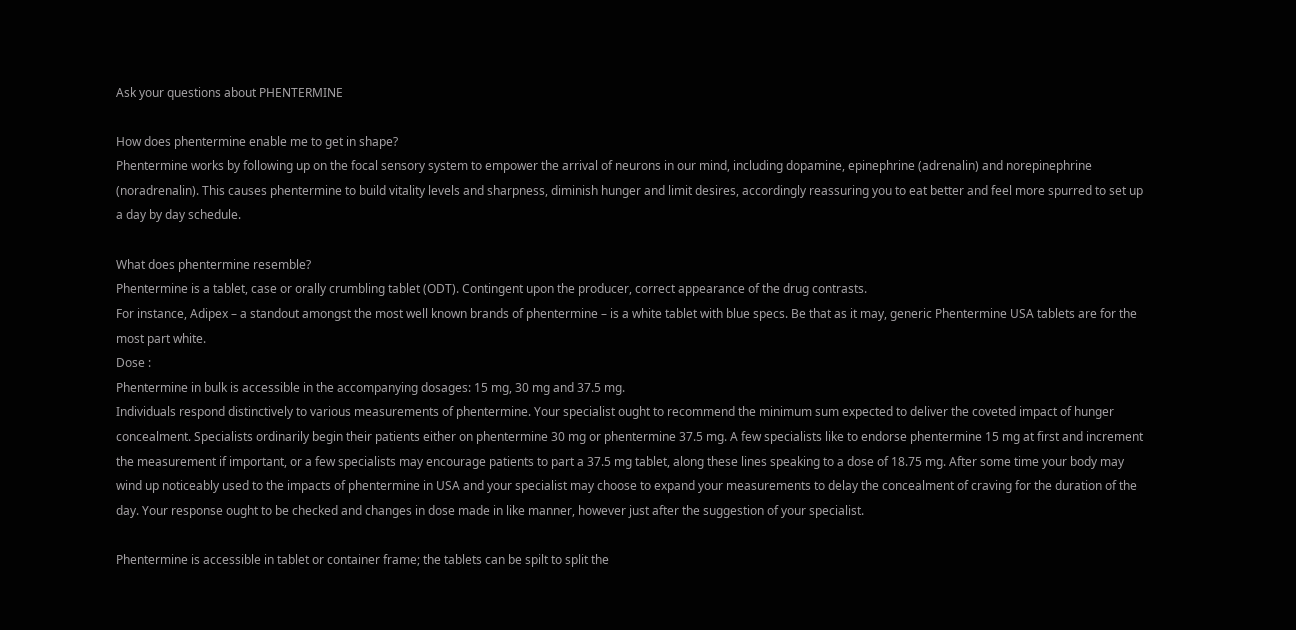Ask your questions about PHENTERMINE

How does phentermine enable me to get in shape?
Phentermine works by following up on the focal sensory system to empower the arrival of neurons in our mind, including dopamine, epinephrine (adrenalin) and norepinephrine (noradrenalin). This causes phentermine to build vitality levels and sharpness, diminish hunger and limit desires, accordingly reassuring you to eat better and feel more spurred to set up a day by day schedule.

What does phentermine resemble?
Phentermine is a tablet, case or orally crumbling tablet (ODT). Contingent upon the producer, correct appearance of the drug contrasts.
For instance, Adipex – a standout amongst the most well known brands of phentermine – is a white tablet with blue specs. Be that as it may, generic Phentermine USA tablets are for the most part white.
Dose :
Phentermine in bulk is accessible in the accompanying dosages: 15 mg, 30 mg and 37.5 mg.
Individuals respond distinctively to various measurements of phentermine. Your specialist ought to recommend the minimum sum expected to deliver the coveted impact of hunger concealment. Specialists ordinarily begin their patients either on phentermine 30 mg or phentermine 37.5 mg. A few specialists like to endorse phentermine 15 mg at first and increment the measurement if important, or a few specialists may encourage patients to part a 37.5 mg tablet, along these lines speaking to a dose of 18.75 mg. After some time your body may wind up noticeably used to the impacts of phentermine in USA and your specialist may choose to expand your measurements to delay the concealment of craving for the duration of the day. Your response ought to be checked and changes in dose made in like manner, however just after the suggestion of your specialist.

Phentermine is accessible in tablet or container frame; the tablets can be spilt to split the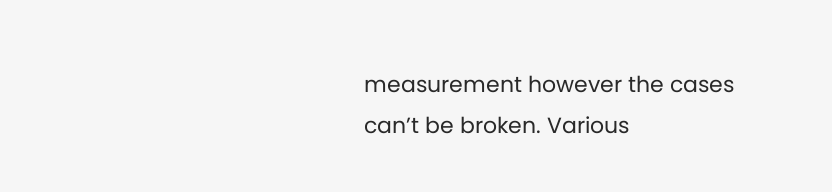measurement however the cases can’t be broken. Various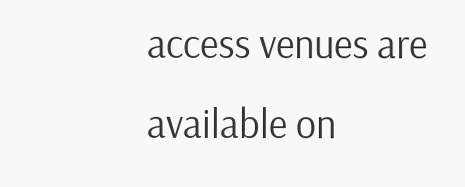access venues are available on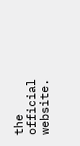the official website.